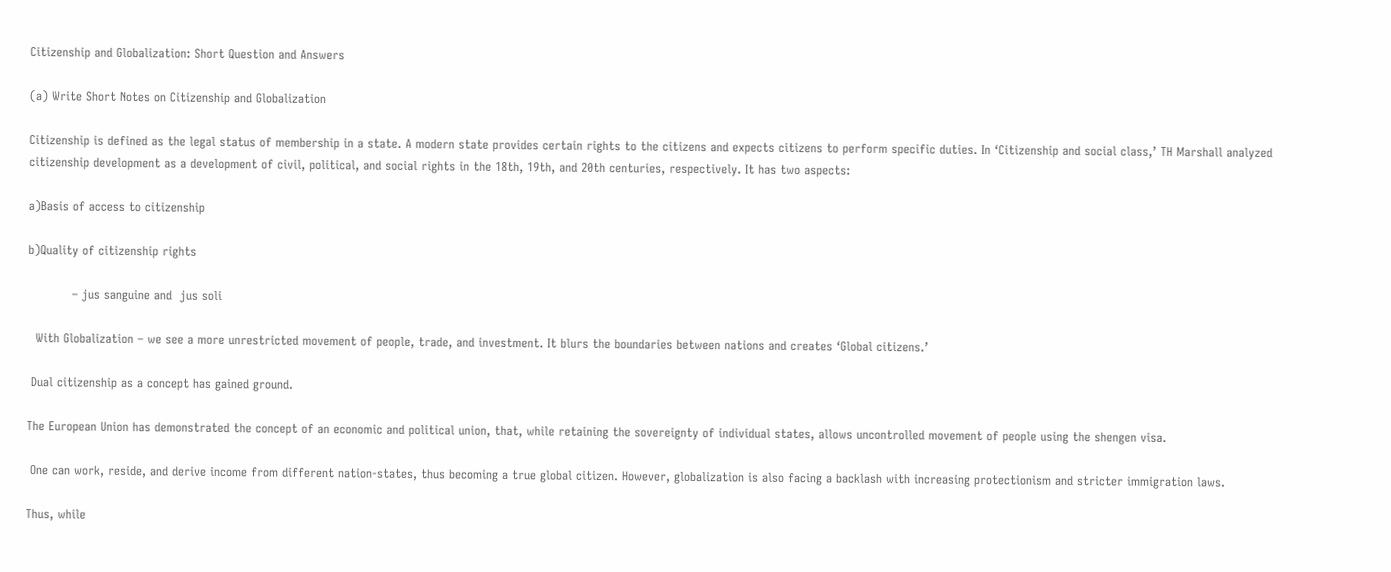Citizenship and Globalization: Short Question and Answers

(a) Write Short Notes on Citizenship and Globalization

Citizenship is defined as the legal status of membership in a state. A modern state provides certain rights to the citizens and expects citizens to perform specific duties. In ‘Citizenship and social class,’ TH Marshall analyzed citizenship development as a development of civil, political, and social rights in the 18th, 19th, and 20th centuries, respectively. It has two aspects:

a)Basis of access to citizenship

b)Quality of citizenship rights

           – jus sanguine and  jus soli

  With Globalization – we see a more unrestricted movement of people, trade, and investment. It blurs the boundaries between nations and creates ‘Global citizens.’

 Dual citizenship as a concept has gained ground.

The European Union has demonstrated the concept of an economic and political union, that, while retaining the sovereignty of individual states, allows uncontrolled movement of people using the shengen visa.

 One can work, reside, and derive income from different nation-states, thus becoming a true global citizen. However, globalization is also facing a backlash with increasing protectionism and stricter immigration laws.

Thus, while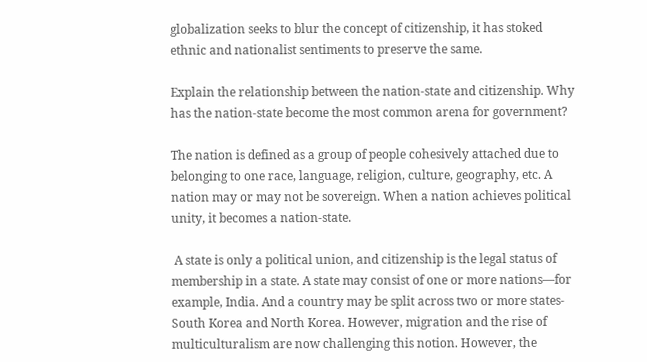globalization seeks to blur the concept of citizenship, it has stoked ethnic and nationalist sentiments to preserve the same.

Explain the relationship between the nation-state and citizenship. Why has the nation-state become the most common arena for government?

The nation is defined as a group of people cohesively attached due to belonging to one race, language, religion, culture, geography, etc. A nation may or may not be sovereign. When a nation achieves political unity, it becomes a nation-state.

 A state is only a political union, and citizenship is the legal status of membership in a state. A state may consist of one or more nations—for example, India. And a country may be split across two or more states- South Korea and North Korea. However, migration and the rise of multiculturalism are now challenging this notion. However, the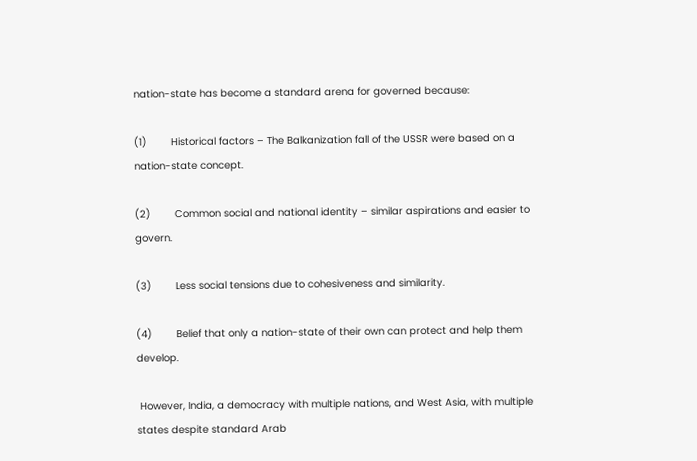nation-state has become a standard arena for governed because:

(1)        Historical factors – The Balkanization fall of the USSR were based on a nation-state concept.

(2)        Common social and national identity – similar aspirations and easier to govern.

(3)        Less social tensions due to cohesiveness and similarity.

(4)        Belief that only a nation-state of their own can protect and help them develop.

 However, India, a democracy with multiple nations, and West Asia, with multiple states despite standard Arab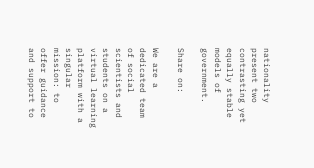nationality present two contrasting yet equally stable models of government.

Share on:

We are a dedicated team of social scientists and students on a virtual learning platform with a singular mission: to offer guidance and support to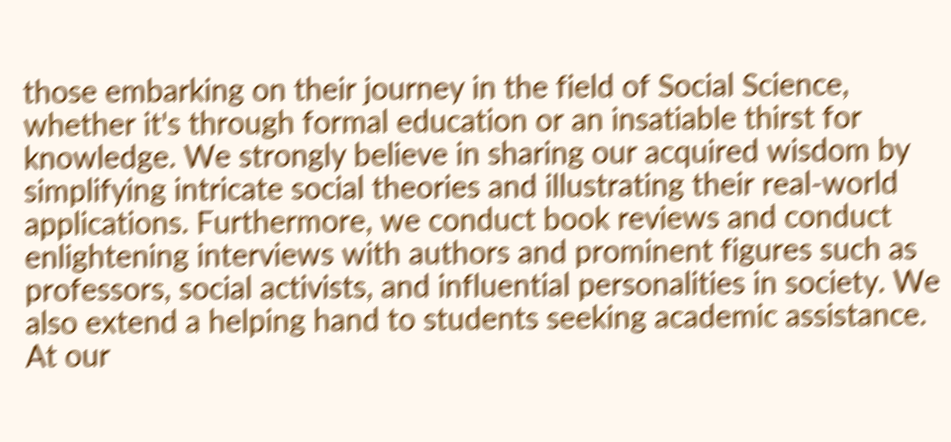those embarking on their journey in the field of Social Science, whether it's through formal education or an insatiable thirst for knowledge. We strongly believe in sharing our acquired wisdom by simplifying intricate social theories and illustrating their real-world applications. Furthermore, we conduct book reviews and conduct enlightening interviews with authors and prominent figures such as professors, social activists, and influential personalities in society. We also extend a helping hand to students seeking academic assistance. At our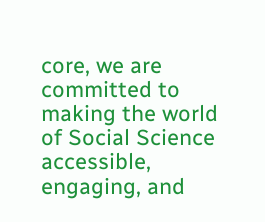core, we are committed to making the world of Social Science accessible, engaging, and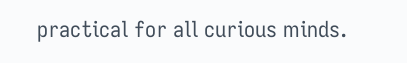practical for all curious minds.